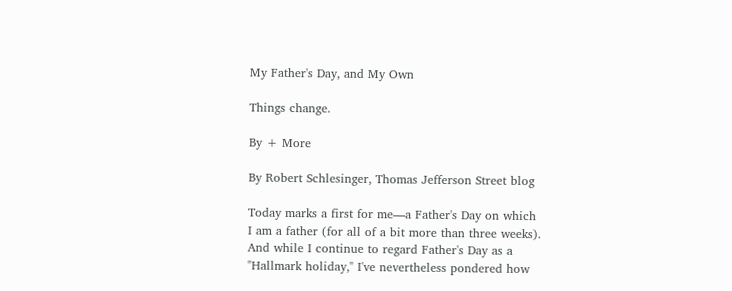My Father's Day, and My Own

Things change.

By + More

By Robert Schlesinger, Thomas Jefferson Street blog

Today marks a first for me—a Father's Day on which I am a father (for all of a bit more than three weeks). And while I continue to regard Father's Day as a "Hallmark holiday," I've nevertheless pondered how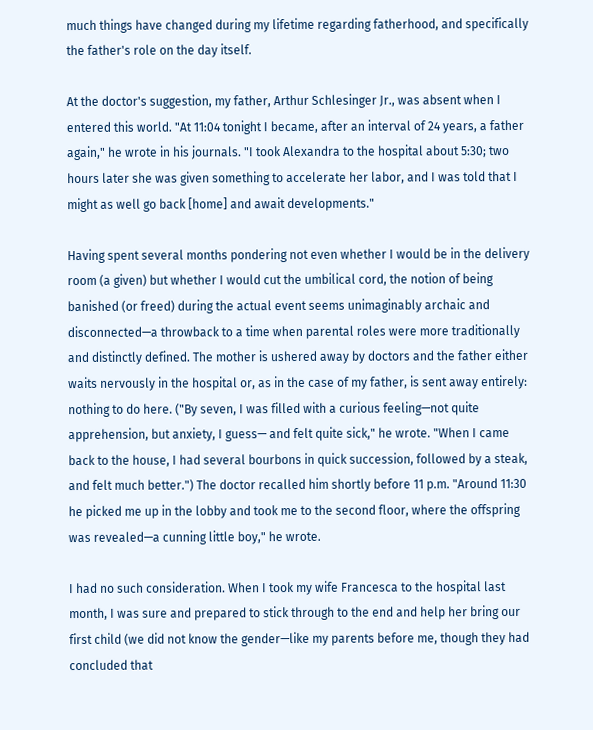much things have changed during my lifetime regarding fatherhood, and specifically the father's role on the day itself.

At the doctor's suggestion, my father, Arthur Schlesinger Jr., was absent when I entered this world. "At 11:04 tonight I became, after an interval of 24 years, a father again," he wrote in his journals. "I took Alexandra to the hospital about 5:30; two hours later she was given something to accelerate her labor, and I was told that I might as well go back [home] and await developments."

Having spent several months pondering not even whether I would be in the delivery room (a given) but whether I would cut the umbilical cord, the notion of being banished (or freed) during the actual event seems unimaginably archaic and disconnected—a throwback to a time when parental roles were more traditionally and distinctly defined. The mother is ushered away by doctors and the father either waits nervously in the hospital or, as in the case of my father, is sent away entirely: nothing to do here. ("By seven, I was filled with a curious feeling—not quite apprehension, but anxiety, I guess— and felt quite sick," he wrote. "When I came back to the house, I had several bourbons in quick succession, followed by a steak, and felt much better.") The doctor recalled him shortly before 11 p.m. "Around 11:30 he picked me up in the lobby and took me to the second floor, where the offspring was revealed—a cunning little boy," he wrote.

I had no such consideration. When I took my wife Francesca to the hospital last month, I was sure and prepared to stick through to the end and help her bring our first child (we did not know the gender—like my parents before me, though they had concluded that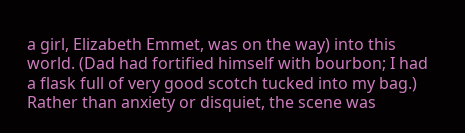a girl, Elizabeth Emmet, was on the way) into this world. (Dad had fortified himself with bourbon; I had a flask full of very good scotch tucked into my bag.) Rather than anxiety or disquiet, the scene was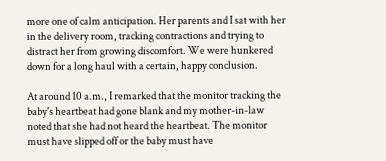more one of calm anticipation. Her parents and I sat with her in the delivery room, tracking contractions and trying to distract her from growing discomfort. We were hunkered down for a long haul with a certain, happy conclusion.

At around 10 a.m., I remarked that the monitor tracking the baby's heartbeat had gone blank and my mother-in-law noted that she had not heard the heartbeat. The monitor must have slipped off or the baby must have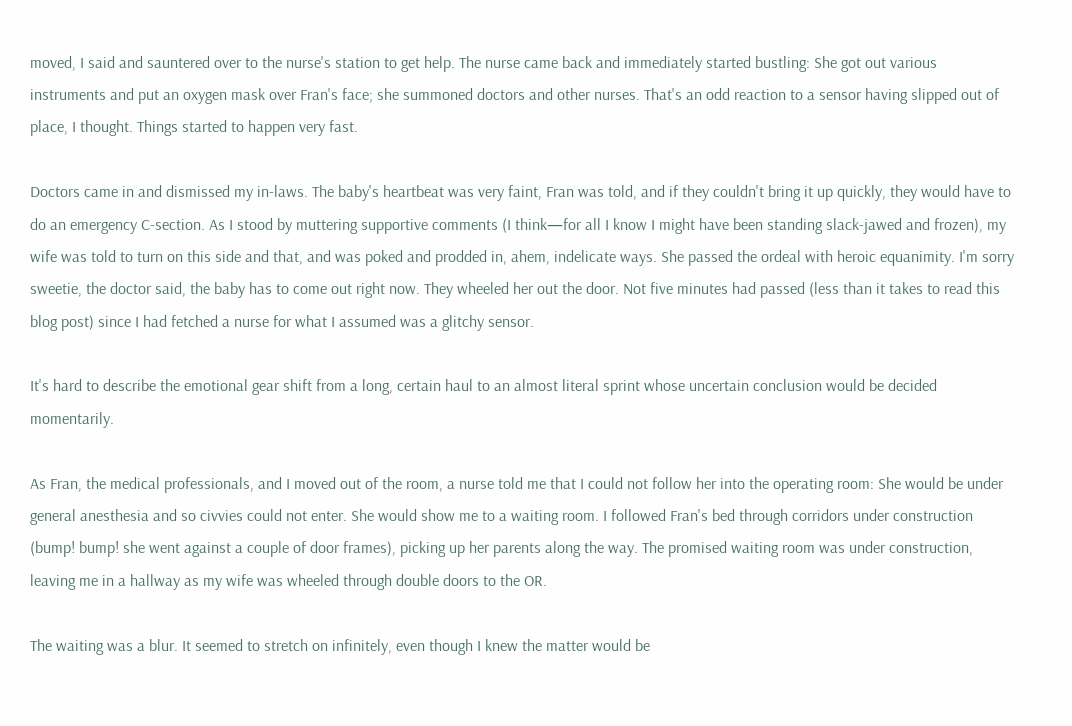moved, I said and sauntered over to the nurse's station to get help. The nurse came back and immediately started bustling: She got out various instruments and put an oxygen mask over Fran's face; she summoned doctors and other nurses. That's an odd reaction to a sensor having slipped out of place, I thought. Things started to happen very fast.

Doctors came in and dismissed my in-laws. The baby's heartbeat was very faint, Fran was told, and if they couldn't bring it up quickly, they would have to do an emergency C-section. As I stood by muttering supportive comments (I think—for all I know I might have been standing slack-jawed and frozen), my wife was told to turn on this side and that, and was poked and prodded in, ahem, indelicate ways. She passed the ordeal with heroic equanimity. I'm sorry sweetie, the doctor said, the baby has to come out right now. They wheeled her out the door. Not five minutes had passed (less than it takes to read this blog post) since I had fetched a nurse for what I assumed was a glitchy sensor.

It's hard to describe the emotional gear shift from a long, certain haul to an almost literal sprint whose uncertain conclusion would be decided momentarily.

As Fran, the medical professionals, and I moved out of the room, a nurse told me that I could not follow her into the operating room: She would be under general anesthesia and so civvies could not enter. She would show me to a waiting room. I followed Fran's bed through corridors under construction (bump! bump! she went against a couple of door frames), picking up her parents along the way. The promised waiting room was under construction, leaving me in a hallway as my wife was wheeled through double doors to the OR.

The waiting was a blur. It seemed to stretch on infinitely, even though I knew the matter would be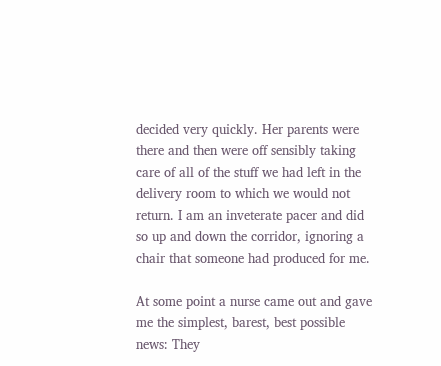decided very quickly. Her parents were there and then were off sensibly taking care of all of the stuff we had left in the delivery room to which we would not return. I am an inveterate pacer and did so up and down the corridor, ignoring a chair that someone had produced for me.

At some point a nurse came out and gave me the simplest, barest, best possible news: They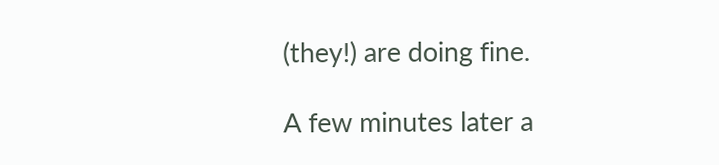(they!) are doing fine.

A few minutes later a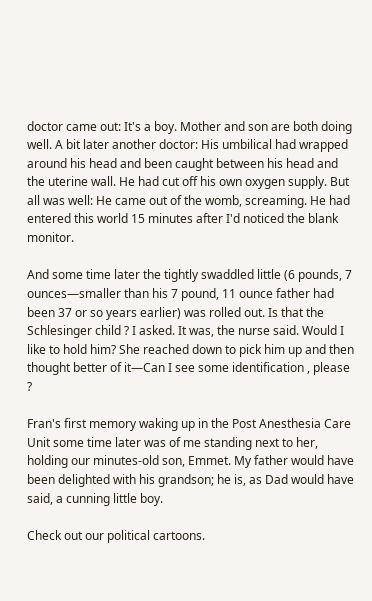doctor came out: It's a boy. Mother and son are both doing well. A bit later another doctor: His umbilical had wrapped around his head and been caught between his head and the uterine wall. He had cut off his own oxygen supply. But all was well: He came out of the womb, screaming. He had entered this world 15 minutes after I'd noticed the blank monitor.

And some time later the tightly swaddled little (6 pounds, 7 ounces—smaller than his 7 pound, 11 ounce father had been 37 or so years earlier) was rolled out. Is that the Schlesinger child ? I asked. It was, the nurse said. Would I like to hold him? She reached down to pick him up and then thought better of it—Can I see some identification , please ?

Fran's first memory waking up in the Post Anesthesia Care Unit some time later was of me standing next to her, holding our minutes-old son, Emmet. My father would have been delighted with his grandson; he is, as Dad would have said, a cunning little boy.

Check out our political cartoons.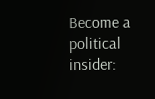Become a political insider: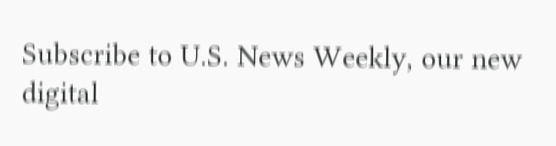Subscribe to U.S. News Weekly, our new digital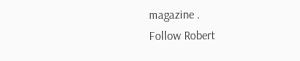magazine .
Follow Robert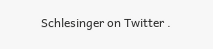Schlesinger on Twitter .